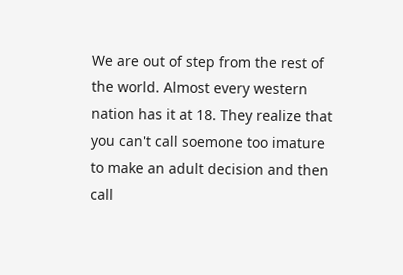We are out of step from the rest of the world. Almost every western nation has it at 18. They realize that you can't call soemone too imature to make an adult decision and then call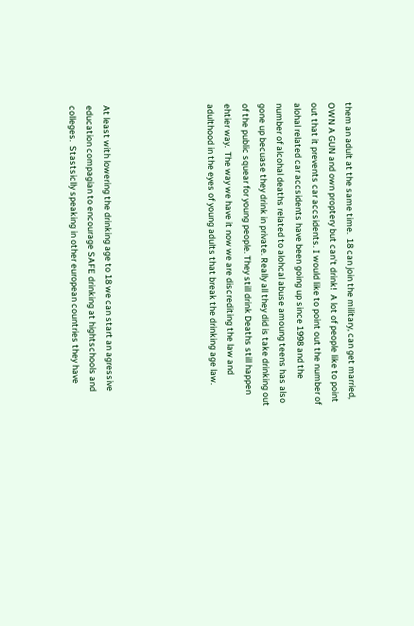them an adult at the same time.  18 can join the military, can get married, OWN A GUN and own proptery but can't drink!  A lot of people like to point out that it prevents car accsidents. I would like to point out the number of alohal related car accsidents have been going up since 1998 and the number of alcohal deaths related to alohcal abuse amoung teens has also gone up becuase they drink in private. Really all they did is take drinking out of the public squear for young people. They still drink Deaths still happen ehtier way.  The way we have it now we are discrediting the law and adulthood in the eyes of young adults that break the drinking age law.





At least with lowering the drinking age to 18 we can start an agressive education compagian to encourage SAFE drinking at hightschools and colleges.  Stastsiclly speaking in other european countries they have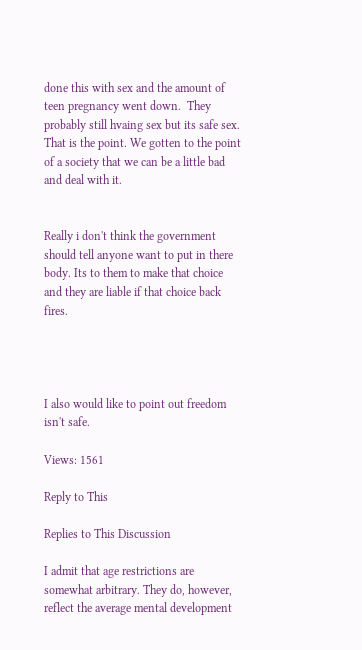done this with sex and the amount of teen pregnancy went down.  They probably still hvaing sex but its safe sex. That is the point. We gotten to the point of a society that we can be a little bad and deal with it.


Really i don't think the government should tell anyone want to put in there body. Its to them to make that choice and they are liable if that choice back fires.




I also would like to point out freedom isn't safe.

Views: 1561

Reply to This

Replies to This Discussion

I admit that age restrictions are somewhat arbitrary. They do, however, reflect the average mental development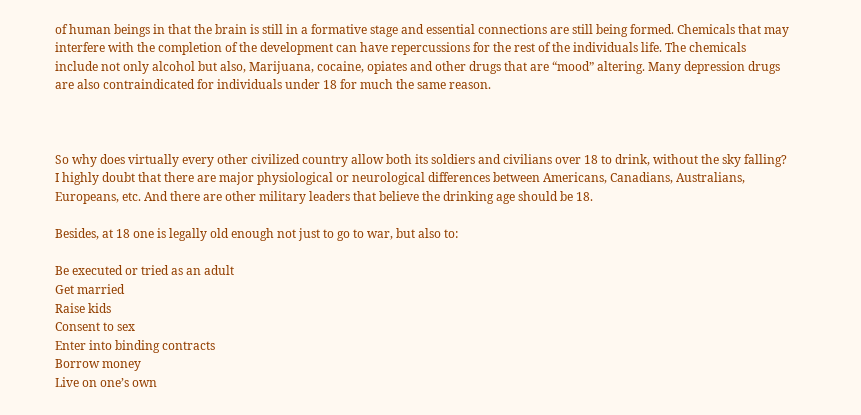of human beings in that the brain is still in a formative stage and essential connections are still being formed. Chemicals that may interfere with the completion of the development can have repercussions for the rest of the individuals life. The chemicals include not only alcohol but also, Marijuana, cocaine, opiates and other drugs that are “mood” altering. Many depression drugs are also contraindicated for individuals under 18 for much the same reason.



So why does virtually every other civilized country allow both its soldiers and civilians over 18 to drink, without the sky falling? I highly doubt that there are major physiological or neurological differences between Americans, Canadians, Australians, Europeans, etc. And there are other military leaders that believe the drinking age should be 18.

Besides, at 18 one is legally old enough not just to go to war, but also to:

Be executed or tried as an adult
Get married
Raise kids
Consent to sex
Enter into binding contracts
Borrow money
Live on one’s own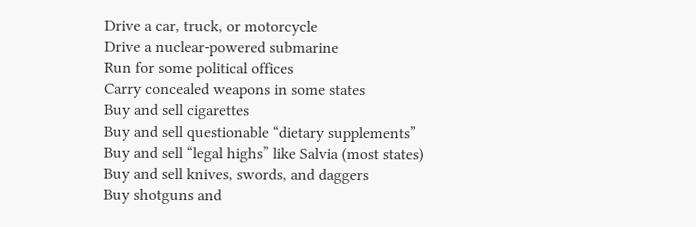Drive a car, truck, or motorcycle
Drive a nuclear-powered submarine
Run for some political offices
Carry concealed weapons in some states
Buy and sell cigarettes
Buy and sell questionable “dietary supplements”
Buy and sell “legal highs” like Salvia (most states)
Buy and sell knives, swords, and daggers
Buy shotguns and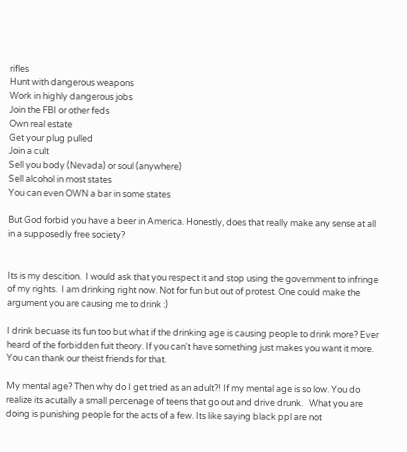rifles
Hunt with dangerous weapons
Work in highly dangerous jobs
Join the FBI or other feds
Own real estate
Get your plug pulled
Join a cult
Sell you body (Nevada) or soul (anywhere)
Sell alcohol in most states
You can even OWN a bar in some states

But God forbid you have a beer in America. Honestly, does that really make any sense at all in a supposedly free society?


Its is my descition.  I would ask that you respect it and stop using the government to infringe of my rights.  I am drinking right now. Not for fun but out of protest. One could make the argument you are causing me to drink :)

I drink becuase its fun too but what if the drinking age is causing people to drink more? Ever heard of the forbidden fuit theory. If you can't have something just makes you want it more. You can thank our theist friends for that.

My mental age? Then why do I get tried as an adult?! If my mental age is so low. You do realize its acutally a small percenage of teens that go out and drive drunk.   What you are doing is punishing people for the acts of a few. Its like saying black ppl are not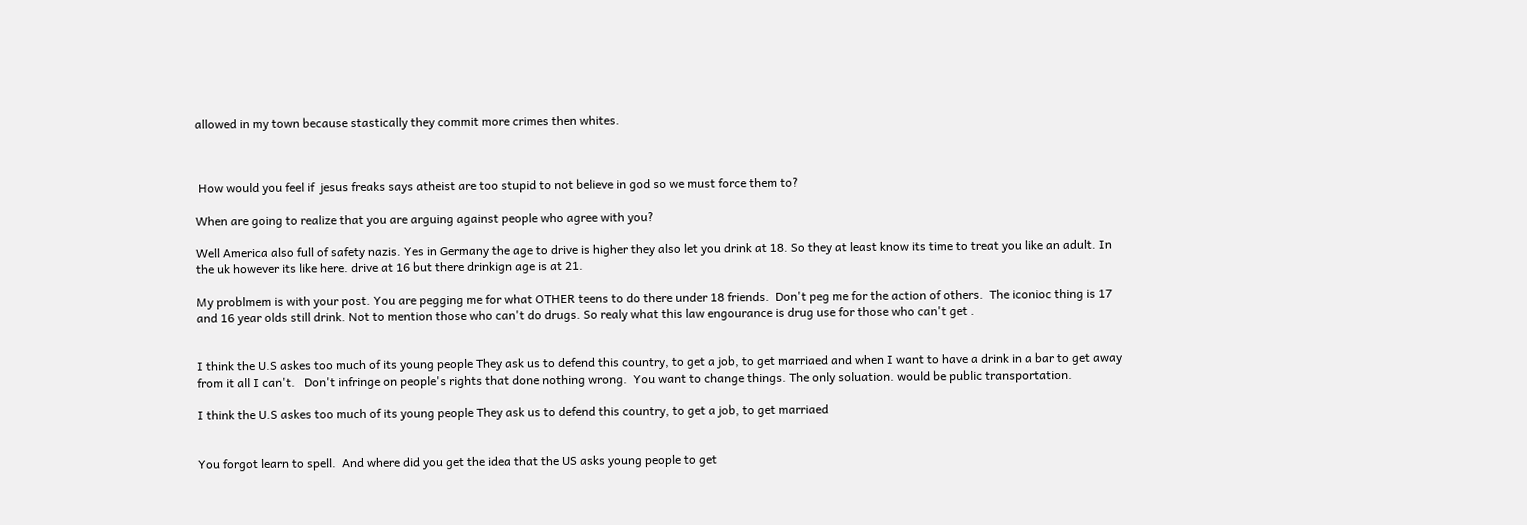allowed in my town because stastically they commit more crimes then whites.



 How would you feel if  jesus freaks says atheist are too stupid to not believe in god so we must force them to?

When are going to realize that you are arguing against people who agree with you?

Well America also full of safety nazis. Yes in Germany the age to drive is higher they also let you drink at 18. So they at least know its time to treat you like an adult. In the uk however its like here. drive at 16 but there drinkign age is at 21.

My problmem is with your post. You are pegging me for what OTHER teens to do there under 18 friends.  Don't peg me for the action of others.  The iconioc thing is 17 and 16 year olds still drink. Not to mention those who can't do drugs. So realy what this law engourance is drug use for those who can't get .


I think the U.S askes too much of its young people They ask us to defend this country, to get a job, to get marriaed and when I want to have a drink in a bar to get away from it all I can't.   Don't infringe on people's rights that done nothing wrong.  You want to change things. The only soluation. would be public transportation.

I think the U.S askes too much of its young people They ask us to defend this country, to get a job, to get marriaed


You forgot learn to spell.  And where did you get the idea that the US asks young people to get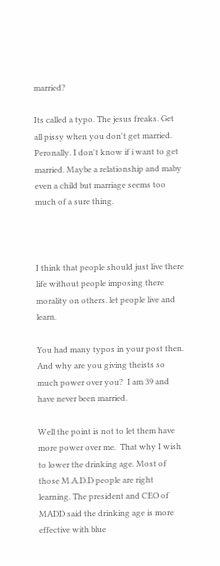married?

Its called a typo. The jesus freaks. Get all pissy when you don't get married.  Peronally. I don't know if i want to get married. Maybe a relationship and maby even a child but marriage seems too much of a sure thing.



I think that people should just live there life without people imposing there morality on others. let people live and learn.

You had many typos in your post then.  And why are you giving theists so much power over you?  I am 39 and have never been married.

Well the point is not to let them have more power over me.  That why I wish to lower the drinking age. Most of those M.A.D.D people are right learning. The president and CEO of MADD said the drinking age is more effective with blue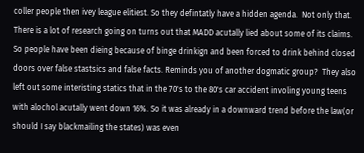coller people then ivey league elitiest. So they defintatly have a hidden agenda.  Not only that. There is a lot of research going on turns out that MADD acutally lied about some of its claims.  So people have been dieing because of binge drinkign and been forced to drink behind closed doors over false stastsics and false facts. Reminds you of another dogmatic group?  They also left out some interisting statics that in the 70's to the 80's car accident involing young teens with alochol acutally went down 16%. So it was already in a downward trend before the law(or should I say blackmailing the states) was even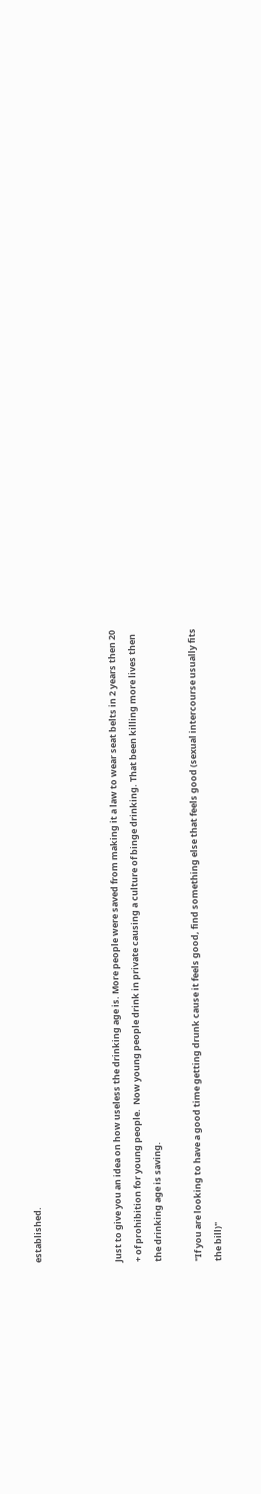established.



Just to give you an idea on how useless the drinking age is. More people were saved from making it a law to wear seat belts in 2 years then 20 + of prohibition for young people.  Now young people drink in private causing a culture of binge drinking. That been killing more lives then the drinking age is saving.

"If you are looking to have a good time getting drunk cause it feels good, find something else that feels good (sexual intercourse usually fits the bill)"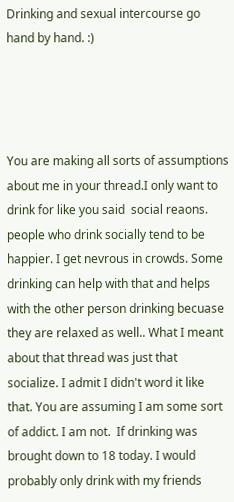Drinking and sexual intercourse go hand by hand. :)




You are making all sorts of assumptions about me in your thread.I only want to drink for like you said  social reaons. people who drink socially tend to be happier. I get nevrous in crowds. Some drinking can help with that and helps with the other person drinking becuase they are relaxed as well.. What I meant about that thread was just that socialize. I admit I didn't word it like that. You are assuming I am some sort of addict. I am not.  If drinking was brought down to 18 today. I would probably only drink with my friends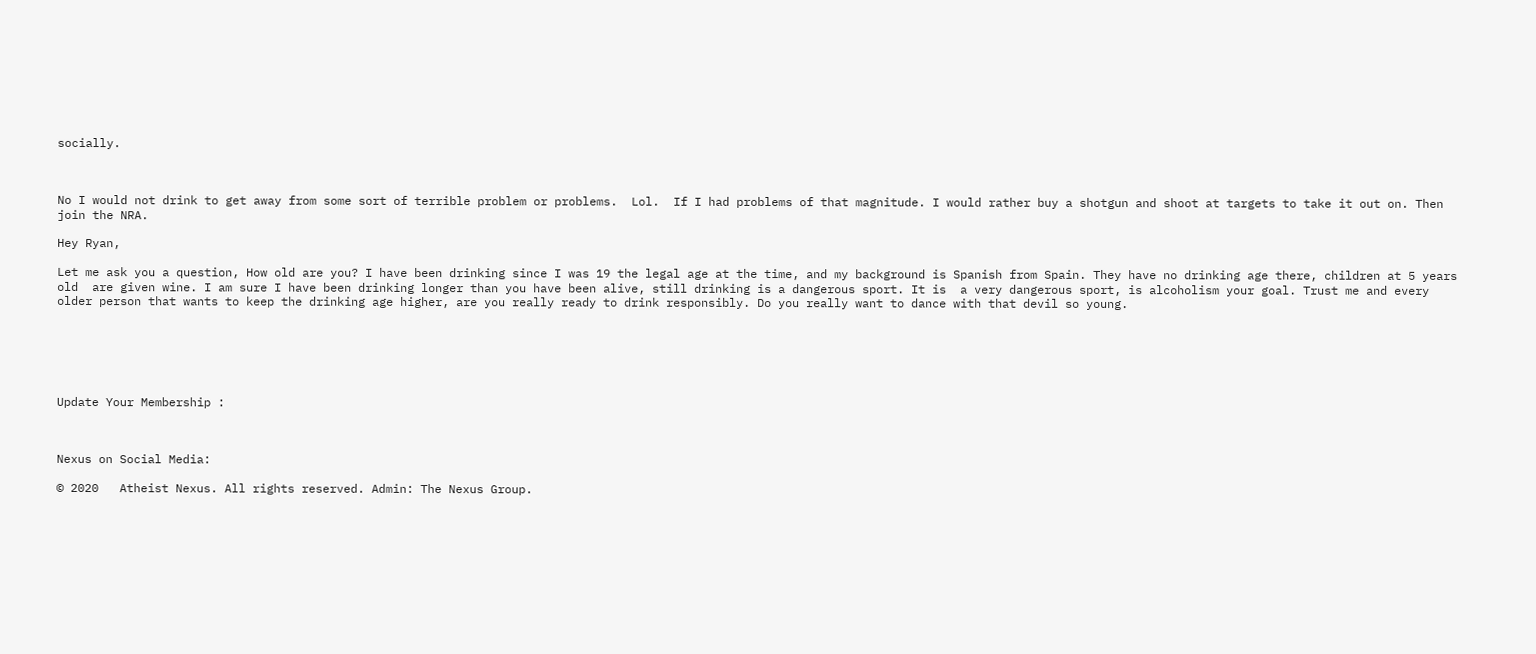socially.



No I would not drink to get away from some sort of terrible problem or problems.  Lol.  If I had problems of that magnitude. I would rather buy a shotgun and shoot at targets to take it out on. Then join the NRA.

Hey Ryan,

Let me ask you a question, How old are you? I have been drinking since I was 19 the legal age at the time, and my background is Spanish from Spain. They have no drinking age there, children at 5 years old  are given wine. I am sure I have been drinking longer than you have been alive, still drinking is a dangerous sport. It is  a very dangerous sport, is alcoholism your goal. Trust me and every older person that wants to keep the drinking age higher, are you really ready to drink responsibly. Do you really want to dance with that devil so young.






Update Your Membership :



Nexus on Social Media:

© 2020   Atheist Nexus. All rights reserved. Admin: The Nexus Group.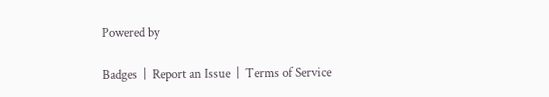Powered by

Badges  |  Report an Issue  |  Terms of Service